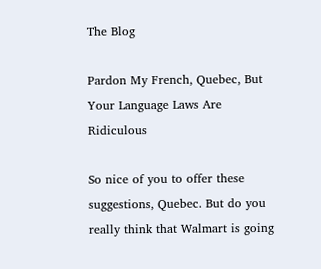The Blog

Pardon My French, Quebec, But Your Language Laws Are Ridiculous

So nice of you to offer these suggestions, Quebec. But do you really think that Walmart is going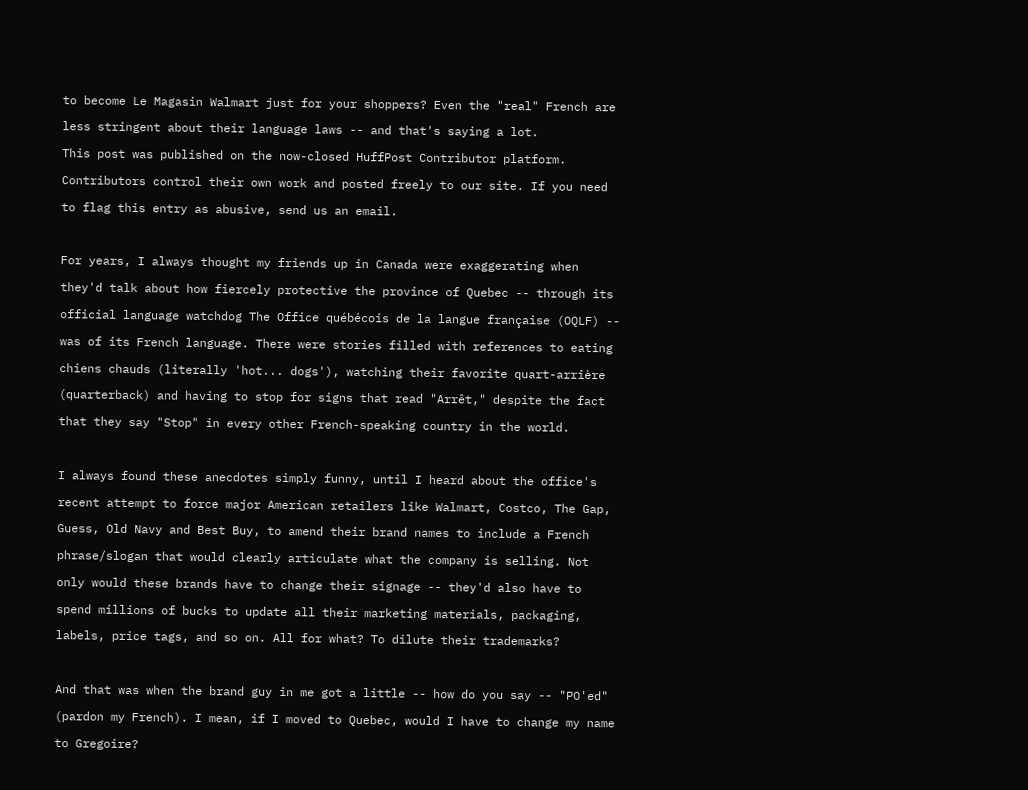to become Le Magasin Walmart just for your shoppers? Even the "real" French are less stringent about their language laws -- and that's saying a lot.
This post was published on the now-closed HuffPost Contributor platform. Contributors control their own work and posted freely to our site. If you need to flag this entry as abusive, send us an email.

For years, I always thought my friends up in Canada were exaggerating when they'd talk about how fiercely protective the province of Quebec -- through its official language watchdog The Office québécois de la langue française (OQLF) -- was of its French language. There were stories filled with references to eating chiens chauds (literally 'hot... dogs'), watching their favorite quart-arrière (quarterback) and having to stop for signs that read "Arrêt," despite the fact that they say "Stop" in every other French-speaking country in the world.

I always found these anecdotes simply funny, until I heard about the office's recent attempt to force major American retailers like Walmart, Costco, The Gap, Guess, Old Navy and Best Buy, to amend their brand names to include a French phrase/slogan that would clearly articulate what the company is selling. Not only would these brands have to change their signage -- they'd also have to spend millions of bucks to update all their marketing materials, packaging, labels, price tags, and so on. All for what? To dilute their trademarks?

And that was when the brand guy in me got a little -- how do you say -- "PO'ed" (pardon my French). I mean, if I moved to Quebec, would I have to change my name to Gregoire?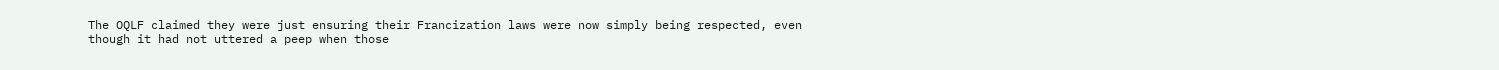The OQLF claimed they were just ensuring their Francization laws were now simply being respected, even though it had not uttered a peep when those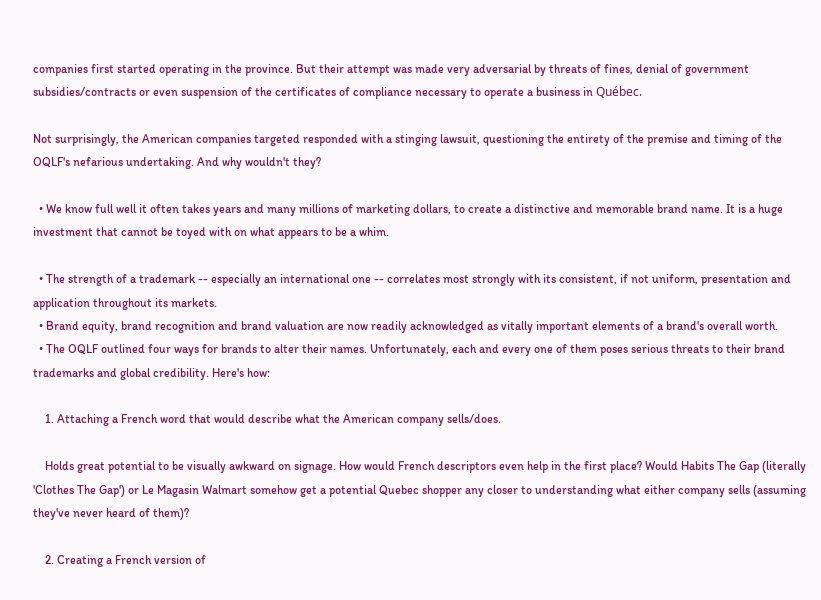companies first started operating in the province. But their attempt was made very adversarial by threats of fines, denial of government subsidies/contracts or even suspension of the certificates of compliance necessary to operate a business in Québec.

Not surprisingly, the American companies targeted responded with a stinging lawsuit, questioning the entirety of the premise and timing of the OQLF's nefarious undertaking. And why wouldn't they?

  • We know full well it often takes years and many millions of marketing dollars, to create a distinctive and memorable brand name. It is a huge investment that cannot be toyed with on what appears to be a whim.

  • The strength of a trademark -- especially an international one -- correlates most strongly with its consistent, if not uniform, presentation and application throughout its markets.
  • Brand equity, brand recognition and brand valuation are now readily acknowledged as vitally important elements of a brand's overall worth.
  • The OQLF outlined four ways for brands to alter their names. Unfortunately, each and every one of them poses serious threats to their brand trademarks and global credibility. Here's how:

    1. Attaching a French word that would describe what the American company sells/does.

    Holds great potential to be visually awkward on signage. How would French descriptors even help in the first place? Would Habits The Gap (literally 'Clothes The Gap') or Le Magasin Walmart somehow get a potential Quebec shopper any closer to understanding what either company sells (assuming they've never heard of them)?

    2. Creating a French version of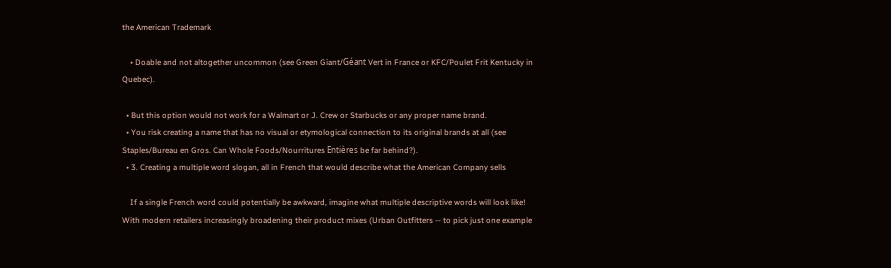the American Trademark

    • Doable and not altogether uncommon (see Green Giant/Géant Vert in France or KFC/Poulet Frit Kentucky in Quebec).

  • But this option would not work for a Walmart or J. Crew or Starbucks or any proper name brand.
  • You risk creating a name that has no visual or etymological connection to its original brands at all (see Staples/Bureau en Gros. Can Whole Foods/Nourritures Entières be far behind?).
  • 3. Creating a multiple word slogan, all in French that would describe what the American Company sells

    If a single French word could potentially be awkward, imagine what multiple descriptive words will look like! With modern retailers increasingly broadening their product mixes (Urban Outfitters -- to pick just one example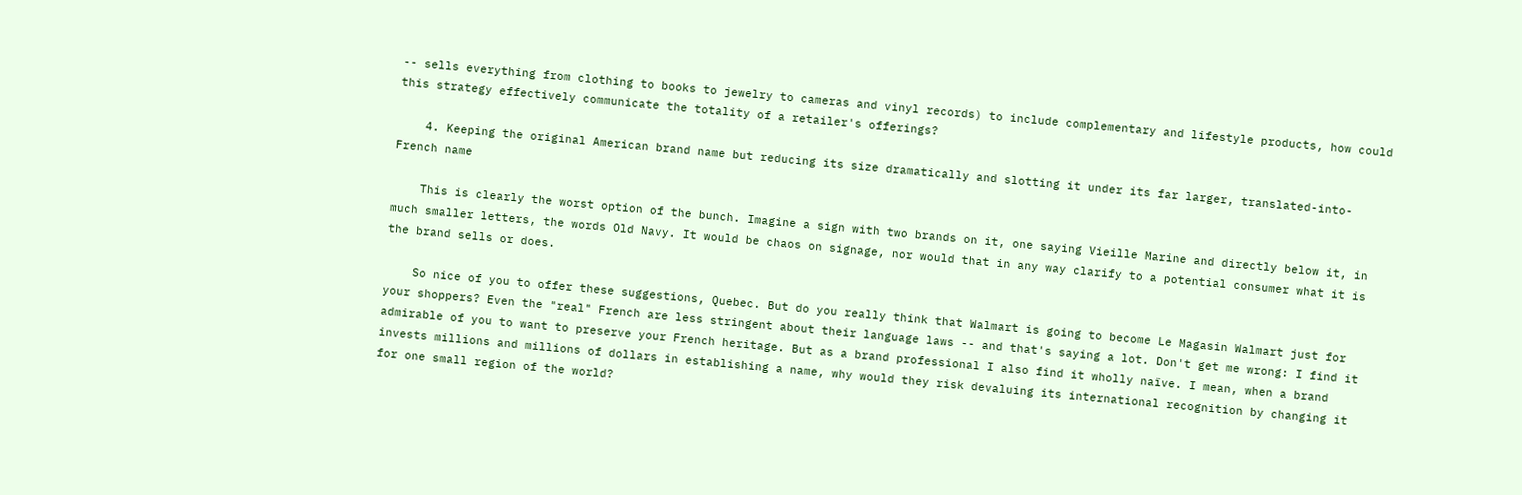-- sells everything from clothing to books to jewelry to cameras and vinyl records) to include complementary and lifestyle products, how could this strategy effectively communicate the totality of a retailer's offerings?

    4. Keeping the original American brand name but reducing its size dramatically and slotting it under its far larger, translated-into-French name

    This is clearly the worst option of the bunch. Imagine a sign with two brands on it, one saying Vieille Marine and directly below it, in much smaller letters, the words Old Navy. It would be chaos on signage, nor would that in any way clarify to a potential consumer what it is the brand sells or does.

    So nice of you to offer these suggestions, Quebec. But do you really think that Walmart is going to become Le Magasin Walmart just for your shoppers? Even the "real" French are less stringent about their language laws -- and that's saying a lot. Don't get me wrong: I find it admirable of you to want to preserve your French heritage. But as a brand professional I also find it wholly naïve. I mean, when a brand invests millions and millions of dollars in establishing a name, why would they risk devaluing its international recognition by changing it for one small region of the world?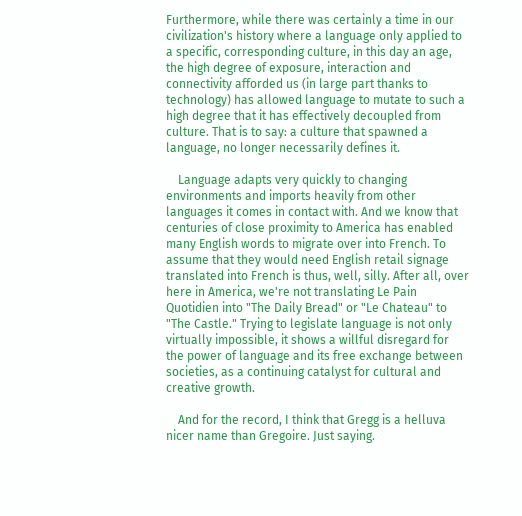Furthermore, while there was certainly a time in our civilization's history where a language only applied to a specific, corresponding culture, in this day an age, the high degree of exposure, interaction and connectivity afforded us (in large part thanks to technology) has allowed language to mutate to such a high degree that it has effectively decoupled from culture. That is to say: a culture that spawned a language, no longer necessarily defines it.

    Language adapts very quickly to changing environments and imports heavily from other languages it comes in contact with. And we know that centuries of close proximity to America has enabled many English words to migrate over into French. To assume that they would need English retail signage translated into French is thus, well, silly. After all, over here in America, we're not translating Le Pain Quotidien into "The Daily Bread" or "Le Chateau" to "The Castle." Trying to legislate language is not only virtually impossible, it shows a willful disregard for the power of language and its free exchange between societies, as a continuing catalyst for cultural and creative growth.

    And for the record, I think that Gregg is a helluva nicer name than Gregoire. Just saying.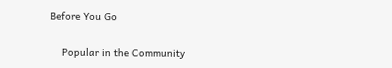Before You Go

    Popular in the Community